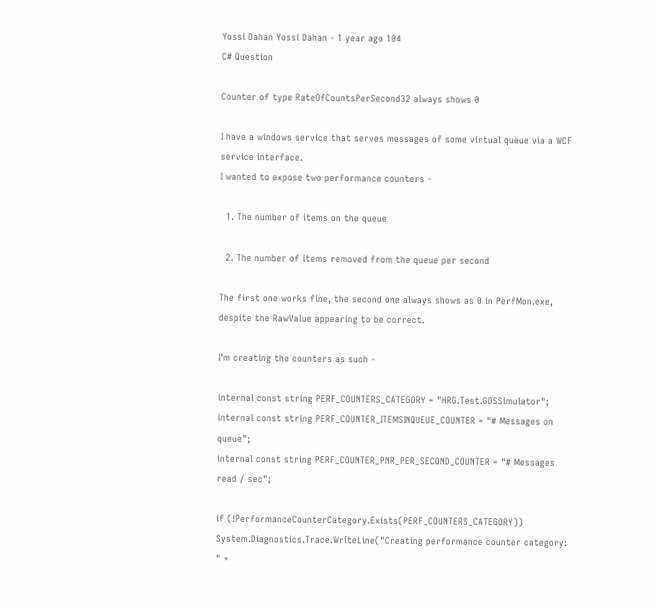Yossi Dahan Yossi Dahan - 1 year ago 104
C# Question

Counter of type RateOfCountsPerSecond32 always shows 0

I have a windows service that serves messages of some virtual queue via a WCF service interface.
I wanted to expose two performance counters -

  1. The number of items on the queue

  2. The number of items removed from the queue per second

The first one works fine, the second one always shows as 0 in PerfMon.exe, despite the RawValue appearing to be correct.

I'm creating the counters as such -

internal const string PERF_COUNTERS_CATEGORY = "HRG.Test.GDSSimulator";
internal const string PERF_COUNTER_ITEMSINQUEUE_COUNTER = "# Messages on queue";
internal const string PERF_COUNTER_PNR_PER_SECOND_COUNTER = "# Messages read / sec";

if (!PerformanceCounterCategory.Exists(PERF_COUNTERS_CATEGORY))
System.Diagnostics.Trace.WriteLine("Creating performance counter category: " +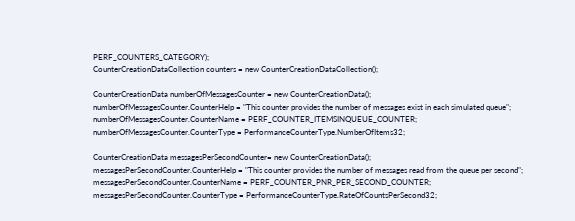PERF_COUNTERS_CATEGORY);
CounterCreationDataCollection counters = new CounterCreationDataCollection();

CounterCreationData numberOfMessagesCounter = new CounterCreationData();
numberOfMessagesCounter.CounterHelp = "This counter provides the number of messages exist in each simulated queue";
numberOfMessagesCounter.CounterName = PERF_COUNTER_ITEMSINQUEUE_COUNTER;
numberOfMessagesCounter.CounterType = PerformanceCounterType.NumberOfItems32;

CounterCreationData messagesPerSecondCounter= new CounterCreationData();
messagesPerSecondCounter.CounterHelp = "This counter provides the number of messages read from the queue per second";
messagesPerSecondCounter.CounterName = PERF_COUNTER_PNR_PER_SECOND_COUNTER;
messagesPerSecondCounter.CounterType = PerformanceCounterType.RateOfCountsPerSecond32;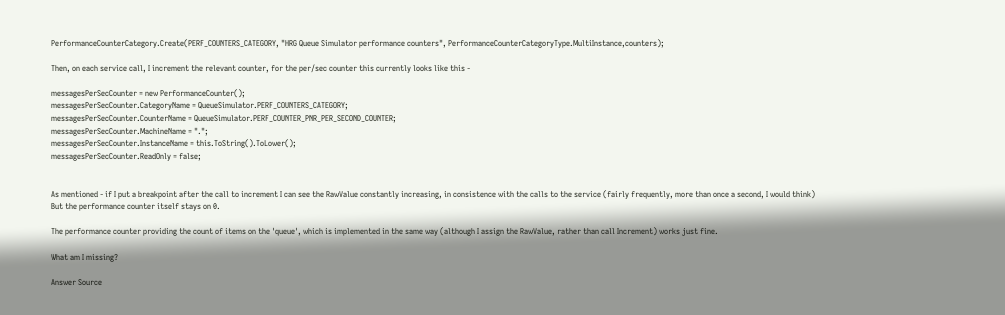PerformanceCounterCategory.Create(PERF_COUNTERS_CATEGORY, "HRG Queue Simulator performance counters", PerformanceCounterCategoryType.MultiInstance,counters);

Then, on each service call, I increment the relevant counter, for the per/sec counter this currently looks like this -

messagesPerSecCounter = new PerformanceCounter();
messagesPerSecCounter.CategoryName = QueueSimulator.PERF_COUNTERS_CATEGORY;
messagesPerSecCounter.CounterName = QueueSimulator.PERF_COUNTER_PNR_PER_SECOND_COUNTER;
messagesPerSecCounter.MachineName = ".";
messagesPerSecCounter.InstanceName = this.ToString().ToLower();
messagesPerSecCounter.ReadOnly = false;


As mentioned - if I put a breakpoint after the call to increment I can see the RawValue constantly increasing, in consistence with the calls to the service (fairly frequently, more than once a second, I would think)
But the performance counter itself stays on 0.

The performance counter providing the count of items on the 'queue', which is implemented in the same way (although I assign the RawValue, rather than call Increment) works just fine.

What am I missing?

Answer Source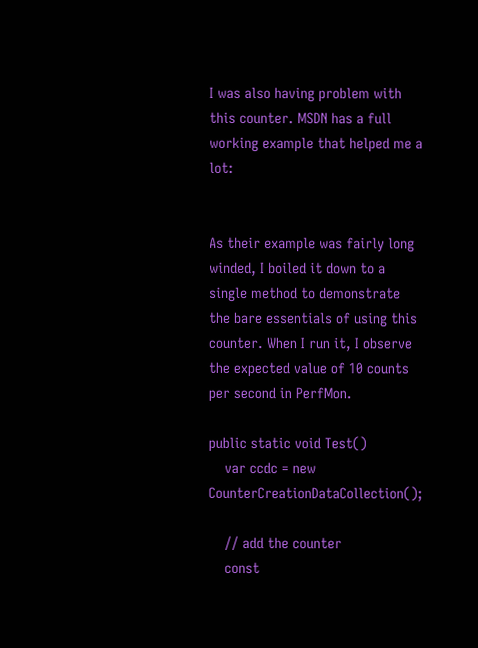I was also having problem with this counter. MSDN has a full working example that helped me a lot:


As their example was fairly long winded, I boiled it down to a single method to demonstrate the bare essentials of using this counter. When I run it, I observe the expected value of 10 counts per second in PerfMon.

public static void Test()
    var ccdc = new CounterCreationDataCollection();

    // add the counter
    const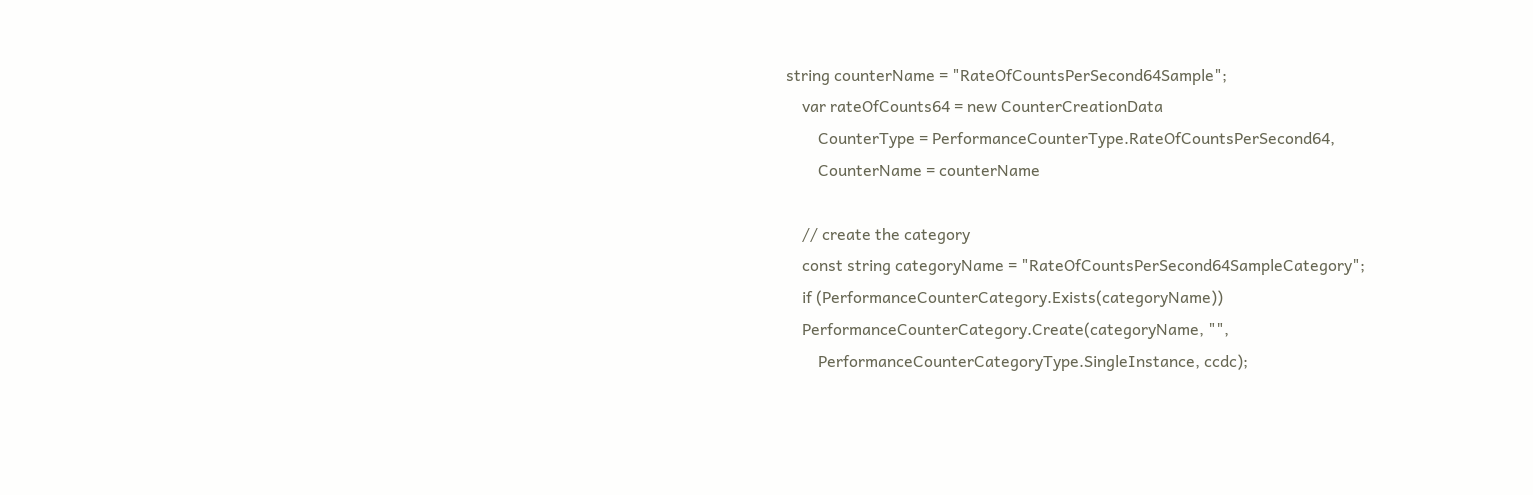string counterName = "RateOfCountsPerSecond64Sample";
    var rateOfCounts64 = new CounterCreationData
        CounterType = PerformanceCounterType.RateOfCountsPerSecond64,
        CounterName = counterName

    // create the category
    const string categoryName = "RateOfCountsPerSecond64SampleCategory";
    if (PerformanceCounterCategory.Exists(categoryName))
    PerformanceCounterCategory.Create(categoryName, "",
        PerformanceCounterCategoryType.SingleInstance, ccdc);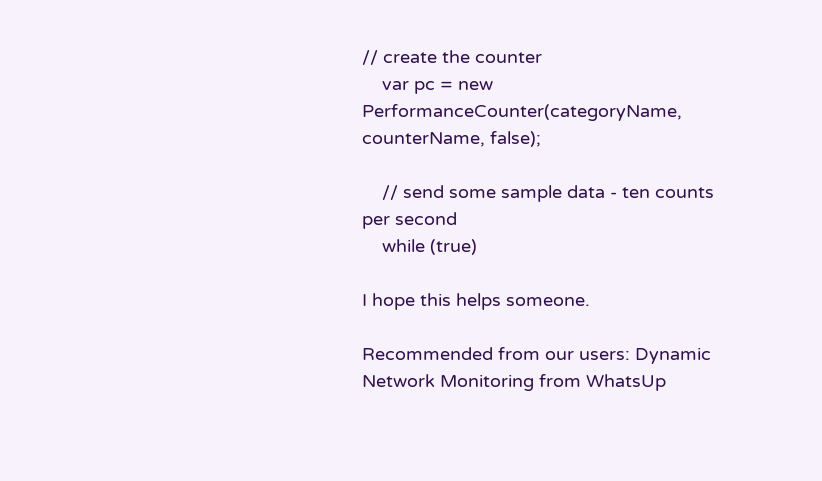// create the counter
    var pc = new PerformanceCounter(categoryName, counterName, false);

    // send some sample data - ten counts per second
    while (true)

I hope this helps someone.

Recommended from our users: Dynamic Network Monitoring from WhatsUp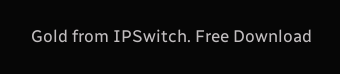Gold from IPSwitch. Free Download